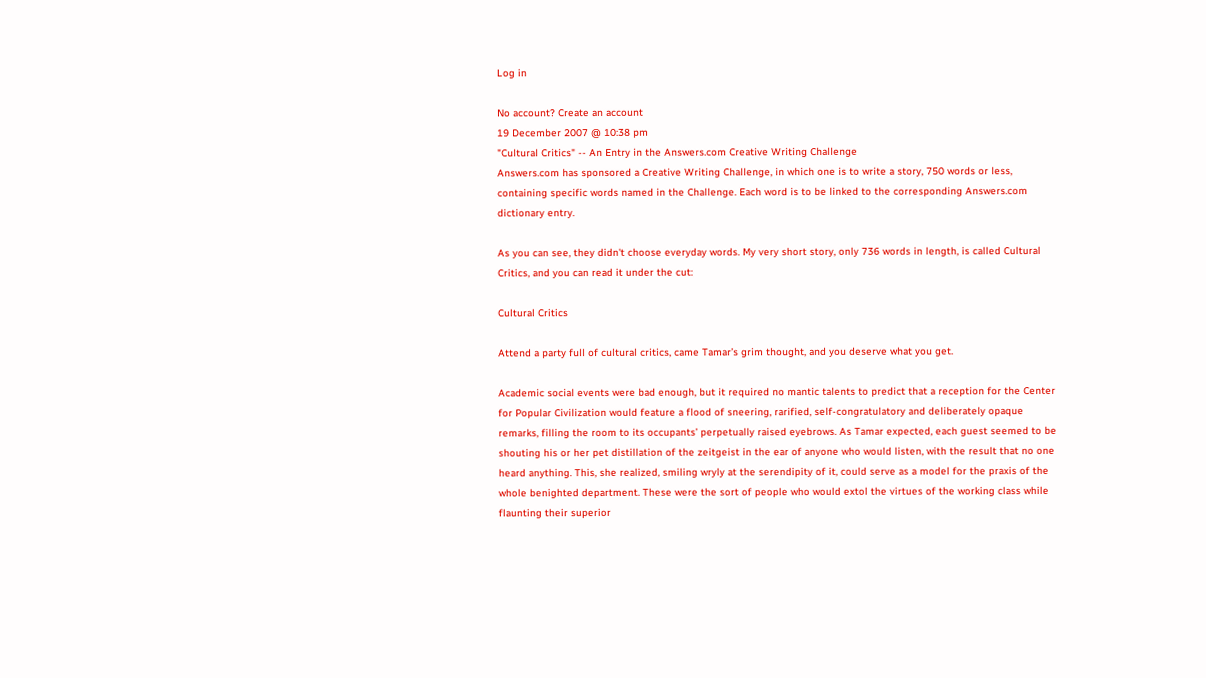Log in

No account? Create an account
19 December 2007 @ 10:38 pm
"Cultural Critics" -- An Entry in the Answers.com Creative Writing Challenge
Answers.com has sponsored a Creative Writing Challenge, in which one is to write a story, 750 words or less, containing specific words named in the Challenge. Each word is to be linked to the corresponding Answers.com dictionary entry.

As you can see, they didn't choose everyday words. My very short story, only 736 words in length, is called Cultural Critics, and you can read it under the cut:

Cultural Critics

Attend a party full of cultural critics, came Tamar’s grim thought, and you deserve what you get.

Academic social events were bad enough, but it required no mantic talents to predict that a reception for the Center for Popular Civilization would feature a flood of sneering, rarified, self-congratulatory and deliberately opaque remarks, filling the room to its occupants’ perpetually raised eyebrows. As Tamar expected, each guest seemed to be shouting his or her pet distillation of the zeitgeist in the ear of anyone who would listen, with the result that no one heard anything. This, she realized, smiling wryly at the serendipity of it, could serve as a model for the praxis of the whole benighted department. These were the sort of people who would extol the virtues of the working class while flaunting their superior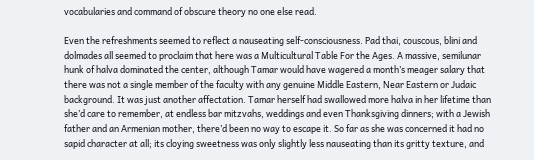vocabularies and command of obscure theory no one else read.

Even the refreshments seemed to reflect a nauseating self-consciousness. Pad thai, couscous, blini and dolmades all seemed to proclaim that here was a Multicultural Table For the Ages. A massive, semilunar hunk of halva dominated the center, although Tamar would have wagered a month’s meager salary that there was not a single member of the faculty with any genuine Middle Eastern, Near Eastern or Judaic background. It was just another affectation. Tamar herself had swallowed more halva in her lifetime than she’d care to remember, at endless bar mitzvahs, weddings and even Thanksgiving dinners; with a Jewish father and an Armenian mother, there’d been no way to escape it. So far as she was concerned it had no sapid character at all; its cloying sweetness was only slightly less nauseating than its gritty texture, and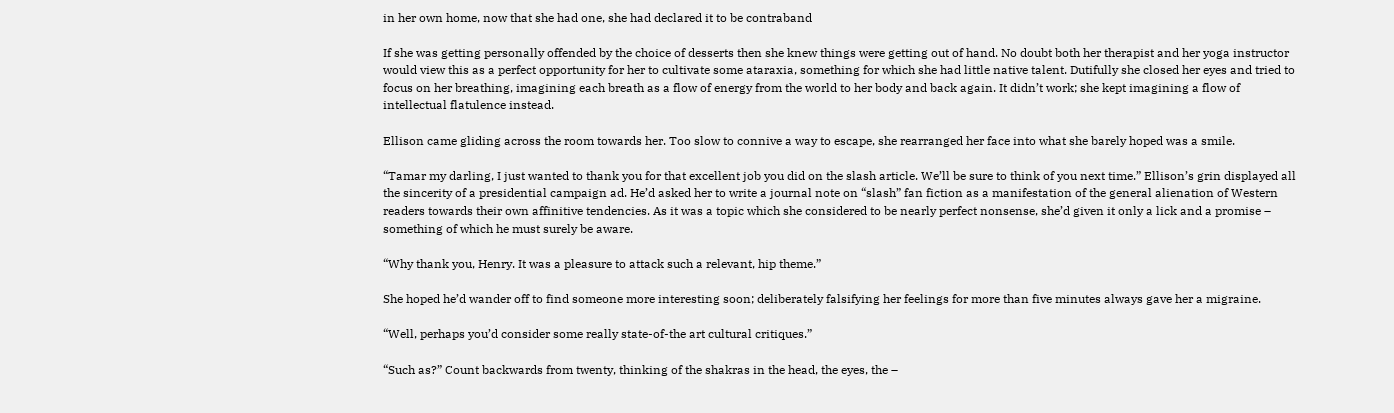in her own home, now that she had one, she had declared it to be contraband

If she was getting personally offended by the choice of desserts then she knew things were getting out of hand. No doubt both her therapist and her yoga instructor would view this as a perfect opportunity for her to cultivate some ataraxia, something for which she had little native talent. Dutifully she closed her eyes and tried to focus on her breathing, imagining each breath as a flow of energy from the world to her body and back again. It didn’t work; she kept imagining a flow of intellectual flatulence instead.

Ellison came gliding across the room towards her. Too slow to connive a way to escape, she rearranged her face into what she barely hoped was a smile.

“Tamar my darling, I just wanted to thank you for that excellent job you did on the slash article. We’ll be sure to think of you next time.” Ellison’s grin displayed all the sincerity of a presidential campaign ad. He’d asked her to write a journal note on “slash” fan fiction as a manifestation of the general alienation of Western readers towards their own affinitive tendencies. As it was a topic which she considered to be nearly perfect nonsense, she’d given it only a lick and a promise – something of which he must surely be aware.

“Why thank you, Henry. It was a pleasure to attack such a relevant, hip theme.”

She hoped he’d wander off to find someone more interesting soon; deliberately falsifying her feelings for more than five minutes always gave her a migraine.

“Well, perhaps you’d consider some really state-of-the art cultural critiques.”

“Such as?” Count backwards from twenty, thinking of the shakras in the head, the eyes, the –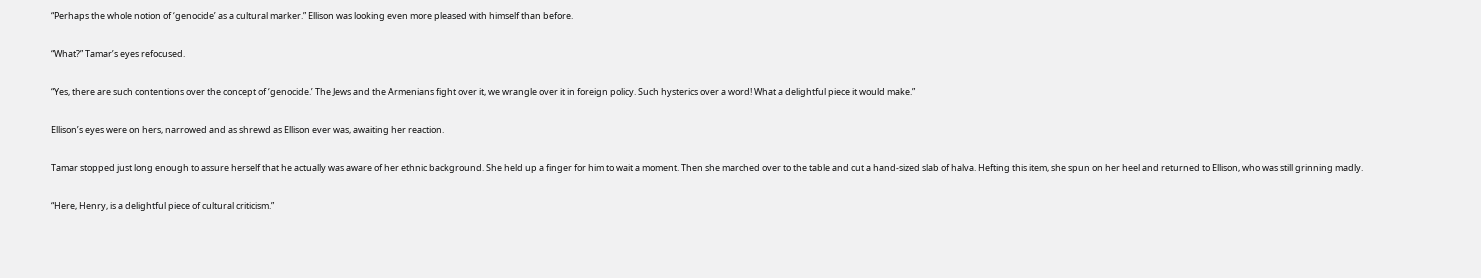“Perhaps the whole notion of ‘genocide’ as a cultural marker.” Ellison was looking even more pleased with himself than before.

“What?” Tamar’s eyes refocused.

“Yes, there are such contentions over the concept of ‘genocide.’ The Jews and the Armenians fight over it, we wrangle over it in foreign policy. Such hysterics over a word! What a delightful piece it would make.”

Ellison’s eyes were on hers, narrowed and as shrewd as Ellison ever was, awaiting her reaction.

Tamar stopped just long enough to assure herself that he actually was aware of her ethnic background. She held up a finger for him to wait a moment. Then she marched over to the table and cut a hand-sized slab of halva. Hefting this item, she spun on her heel and returned to Ellison, who was still grinning madly.

“Here, Henry, is a delightful piece of cultural criticism.”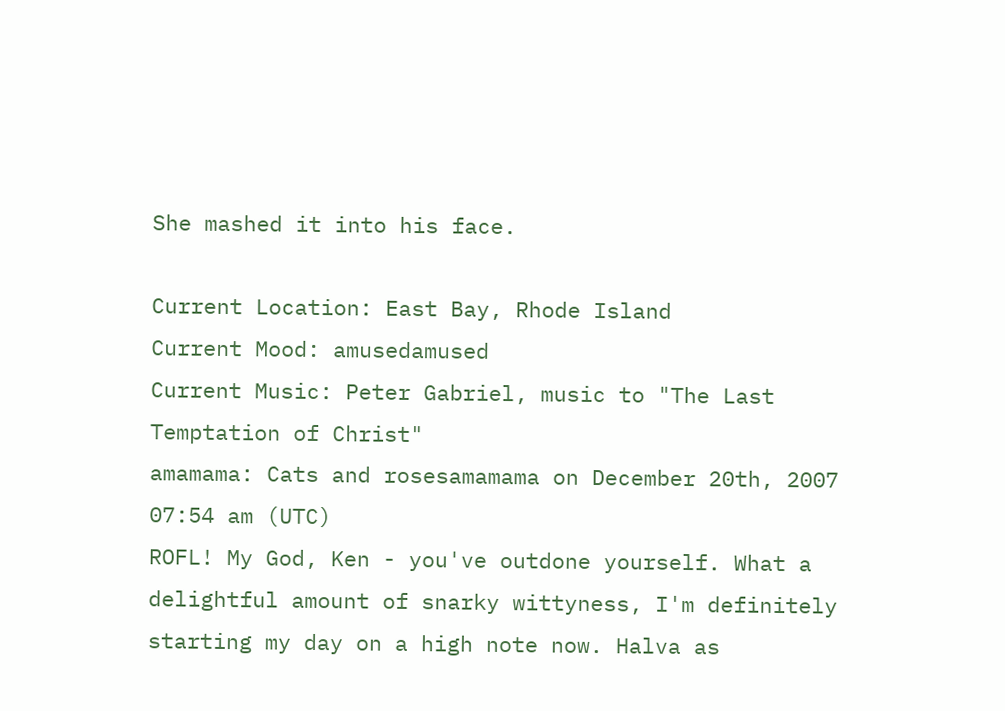She mashed it into his face.

Current Location: East Bay, Rhode Island
Current Mood: amusedamused
Current Music: Peter Gabriel, music to "The Last Temptation of Christ"
amamama: Cats and rosesamamama on December 20th, 2007 07:54 am (UTC)
ROFL! My God, Ken - you've outdone yourself. What a delightful amount of snarky wittyness, I'm definitely starting my day on a high note now. Halva as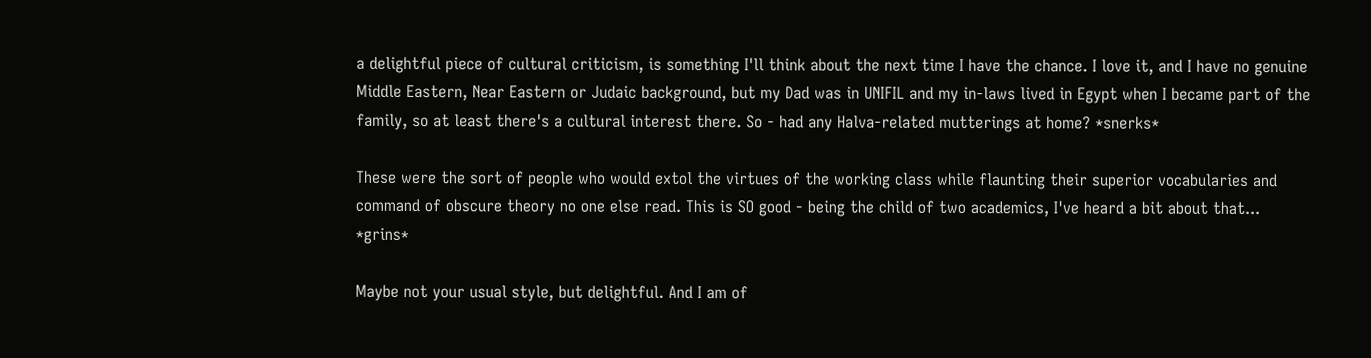a delightful piece of cultural criticism, is something I'll think about the next time I have the chance. I love it, and I have no genuine Middle Eastern, Near Eastern or Judaic background, but my Dad was in UNIFIL and my in-laws lived in Egypt when I became part of the family, so at least there's a cultural interest there. So - had any Halva-related mutterings at home? *snerks*

These were the sort of people who would extol the virtues of the working class while flaunting their superior vocabularies and command of obscure theory no one else read. This is SO good - being the child of two academics, I've heard a bit about that... *grins*

Maybe not your usual style, but delightful. And I am of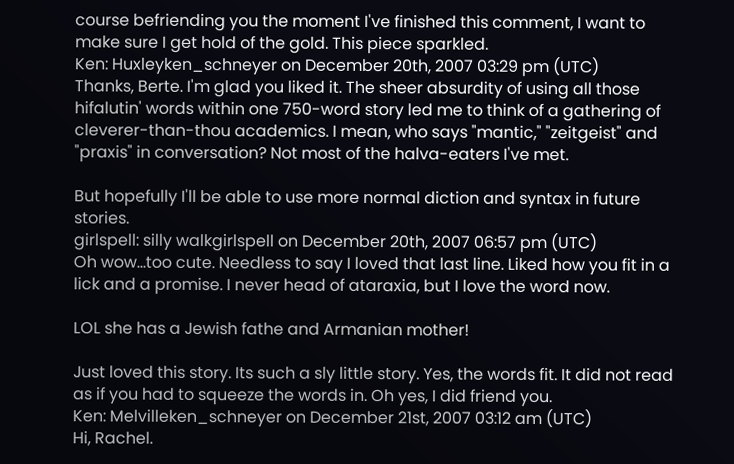course befriending you the moment I've finished this comment, I want to make sure I get hold of the gold. This piece sparkled.
Ken: Huxleyken_schneyer on December 20th, 2007 03:29 pm (UTC)
Thanks, Berte. I'm glad you liked it. The sheer absurdity of using all those hifalutin' words within one 750-word story led me to think of a gathering of cleverer-than-thou academics. I mean, who says "mantic," "zeitgeist" and "praxis" in conversation? Not most of the halva-eaters I've met.

But hopefully I'll be able to use more normal diction and syntax in future stories.
girlspell: silly walkgirlspell on December 20th, 2007 06:57 pm (UTC)
Oh wow...too cute. Needless to say I loved that last line. Liked how you fit in a lick and a promise. I never head of ataraxia, but I love the word now.

LOL she has a Jewish fathe and Armanian mother!

Just loved this story. Its such a sly little story. Yes, the words fit. It did not read as if you had to squeeze the words in. Oh yes, I did friend you.
Ken: Melvilleken_schneyer on December 21st, 2007 03:12 am (UTC)
Hi, Rachel.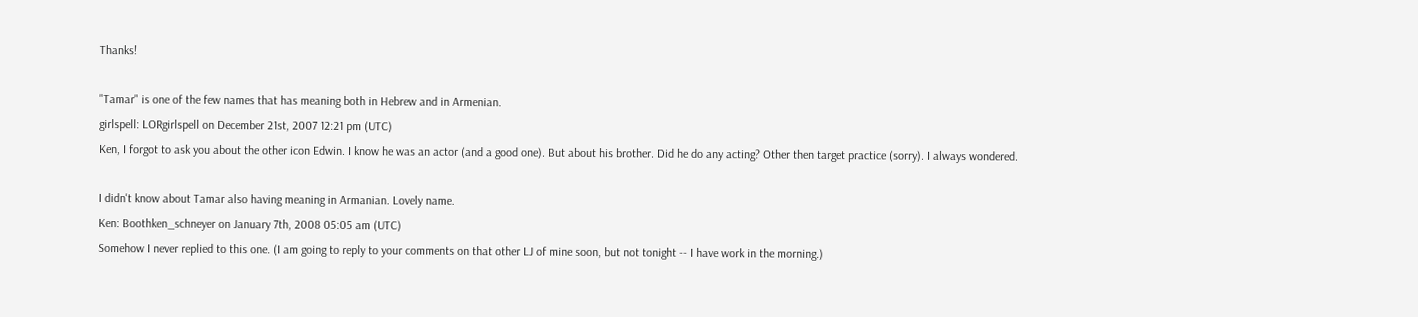Thanks!

"Tamar" is one of the few names that has meaning both in Hebrew and in Armenian.
girlspell: LORgirlspell on December 21st, 2007 12:21 pm (UTC)
Ken, I forgot to ask you about the other icon Edwin. I know he was an actor (and a good one). But about his brother. Did he do any acting? Other then target practice (sorry). I always wondered.

I didn't know about Tamar also having meaning in Armanian. Lovely name.
Ken: Boothken_schneyer on January 7th, 2008 05:05 am (UTC)
Somehow I never replied to this one. (I am going to reply to your comments on that other LJ of mine soon, but not tonight -- I have work in the morning.)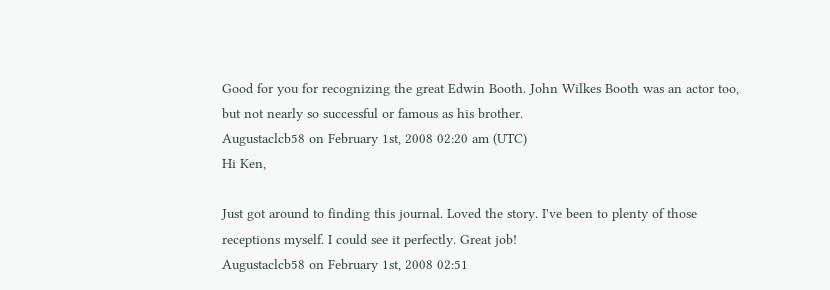Good for you for recognizing the great Edwin Booth. John Wilkes Booth was an actor too, but not nearly so successful or famous as his brother.
Augustaclcb58 on February 1st, 2008 02:20 am (UTC)
Hi Ken,

Just got around to finding this journal. Loved the story. I've been to plenty of those receptions myself. I could see it perfectly. Great job!
Augustaclcb58 on February 1st, 2008 02:51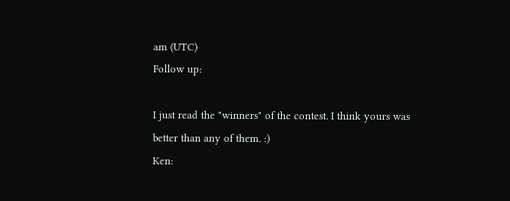am (UTC)
Follow up:

I just read the "winners" of the contest. I think yours was better than any of them. :)
Ken: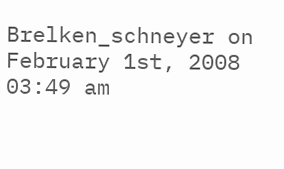Brelken_schneyer on February 1st, 2008 03:49 am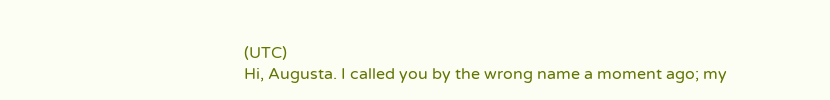(UTC)
Hi, Augusta. I called you by the wrong name a moment ago; my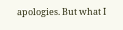apologies. But what I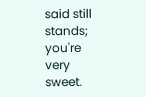said still stands; you're very sweet.